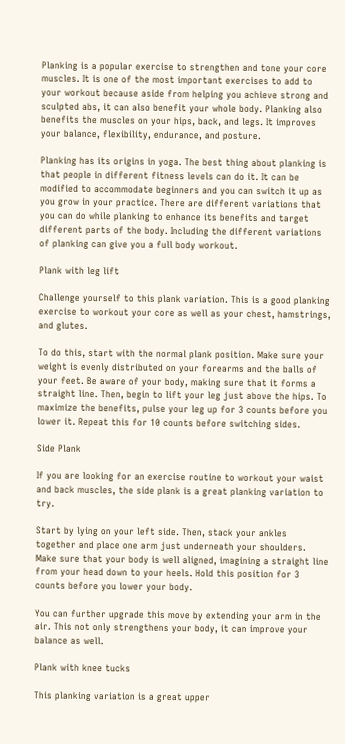Planking is a popular exercise to strengthen and tone your core muscles. It is one of the most important exercises to add to your workout because aside from helping you achieve strong and sculpted abs, it can also benefit your whole body. Planking also benefits the muscles on your hips, back, and legs. It improves your balance, flexibility, endurance, and posture.

Planking has its origins in yoga. The best thing about planking is that people in different fitness levels can do it. It can be modified to accommodate beginners and you can switch it up as you grow in your practice. There are different variations that you can do while planking to enhance its benefits and target different parts of the body. Including the different variations of planking can give you a full body workout.

Plank with leg lift

Challenge yourself to this plank variation. This is a good planking exercise to workout your core as well as your chest, hamstrings, and glutes.

To do this, start with the normal plank position. Make sure your weight is evenly distributed on your forearms and the balls of your feet. Be aware of your body, making sure that it forms a straight line. Then, begin to lift your leg just above the hips. To maximize the benefits, pulse your leg up for 3 counts before you lower it. Repeat this for 10 counts before switching sides.

Side Plank

If you are looking for an exercise routine to workout your waist and back muscles, the side plank is a great planking variation to try.

Start by lying on your left side. Then, stack your ankles together and place one arm just underneath your shoulders. Make sure that your body is well aligned, imagining a straight line from your head down to your heels. Hold this position for 3 counts before you lower your body.

You can further upgrade this move by extending your arm in the air. This not only strengthens your body, it can improve your balance as well.

Plank with knee tucks

This planking variation is a great upper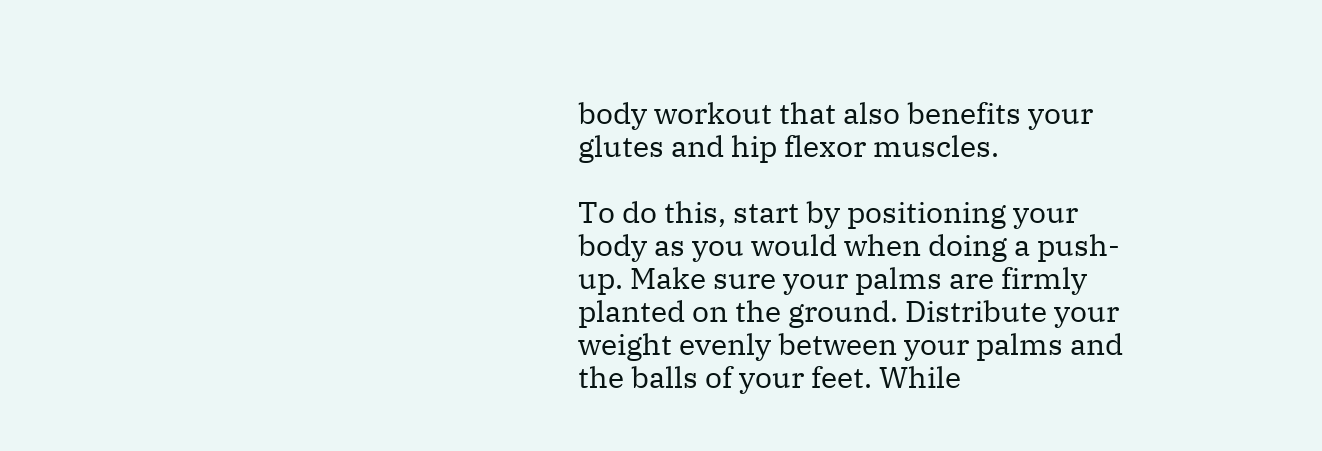body workout that also benefits your glutes and hip flexor muscles.

To do this, start by positioning your body as you would when doing a push-up. Make sure your palms are firmly planted on the ground. Distribute your weight evenly between your palms and the balls of your feet. While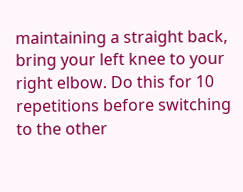maintaining a straight back, bring your left knee to your right elbow. Do this for 10 repetitions before switching to the other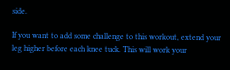side.

If you want to add some challenge to this workout, extend your leg higher before each knee tuck. This will work your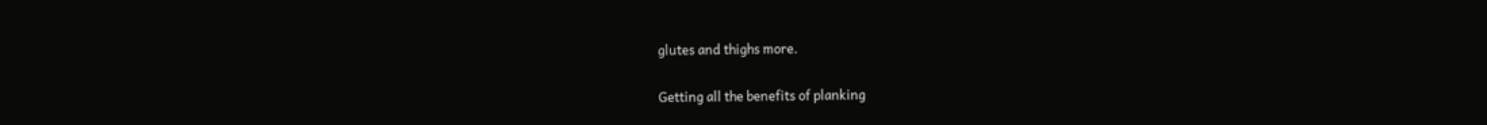glutes and thighs more.

Getting all the benefits of planking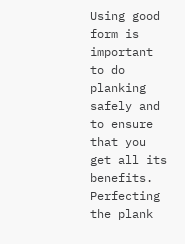Using good form is important to do planking safely and to ensure that you get all its benefits. Perfecting the plank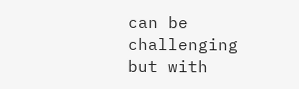can be challenging but with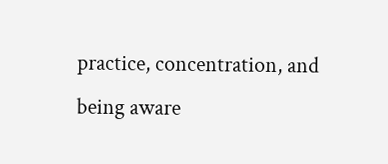practice, concentration, and being aware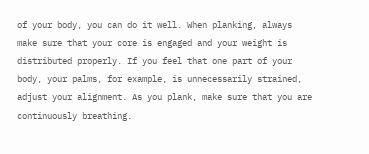of your body, you can do it well. When planking, always make sure that your core is engaged and your weight is distributed properly. If you feel that one part of your body, your palms, for example, is unnecessarily strained, adjust your alignment. As you plank, make sure that you are continuously breathing.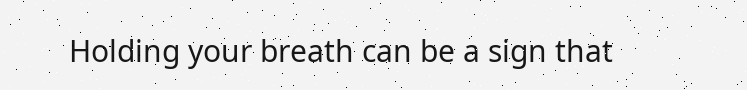Holding your breath can be a sign that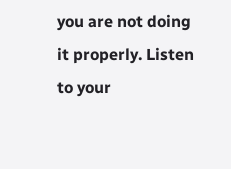you are not doing it properly. Listen to your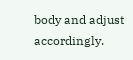body and adjust accordingly.